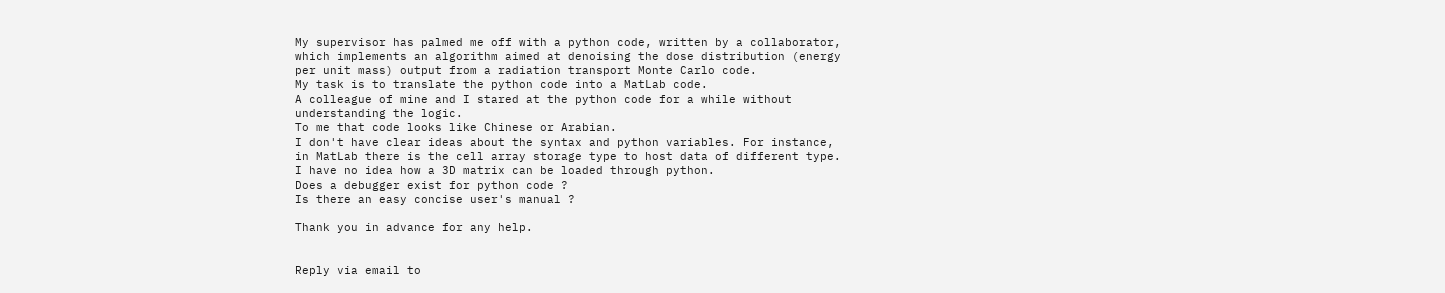My supervisor has palmed me off with a python code, written by a collaborator,
which implements an algorithm aimed at denoising the dose distribution (energy
per unit mass) output from a radiation transport Monte Carlo code.
My task is to translate the python code into a MatLab code.
A colleague of mine and I stared at the python code for a while without
understanding the logic.
To me that code looks like Chinese or Arabian.
I don't have clear ideas about the syntax and python variables. For instance,
in MatLab there is the cell array storage type to host data of different type.
I have no idea how a 3D matrix can be loaded through python.
Does a debugger exist for python code ?
Is there an easy concise user's manual ?

Thank you in advance for any help.


Reply via email to